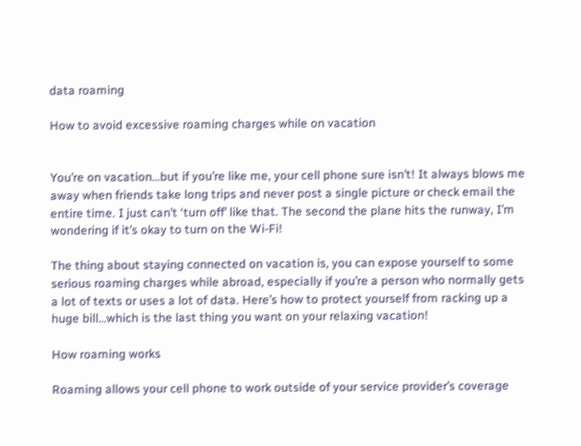data roaming

How to avoid excessive roaming charges while on vacation


You’re on vacation…but if you’re like me, your cell phone sure isn’t! It always blows me away when friends take long trips and never post a single picture or check email the entire time. I just can’t ‘turn off’ like that. The second the plane hits the runway, I’m wondering if it’s okay to turn on the Wi-Fi!

The thing about staying connected on vacation is, you can expose yourself to some serious roaming charges while abroad, especially if you’re a person who normally gets a lot of texts or uses a lot of data. Here’s how to protect yourself from racking up a huge bill…which is the last thing you want on your relaxing vacation!

How roaming works

Roaming allows your cell phone to work outside of your service provider’s coverage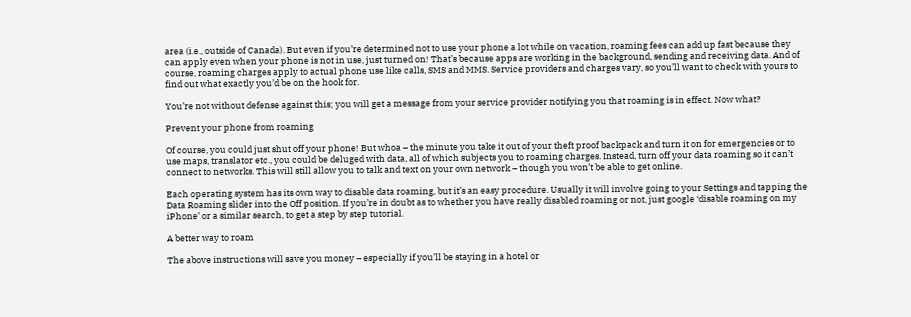area (i.e., outside of Canada). But even if you’re determined not to use your phone a lot while on vacation, roaming fees can add up fast because they can apply even when your phone is not in use, just turned on! That’s because apps are working in the background, sending and receiving data. And of course, roaming charges apply to actual phone use like calls, SMS and MMS. Service providers and charges vary, so you’ll want to check with yours to find out what exactly you’d be on the hook for.

You’re not without defense against this; you will get a message from your service provider notifying you that roaming is in effect. Now what?

Prevent your phone from roaming

Of course, you could just shut off your phone! But whoa – the minute you take it out of your theft proof backpack and turn it on for emergencies or to use maps, translator etc., you could be deluged with data, all of which subjects you to roaming charges. Instead, turn off your data roaming so it can’t connect to networks. This will still allow you to talk and text on your own network – though you won’t be able to get online.

Each operating system has its own way to disable data roaming, but it’s an easy procedure. Usually it will involve going to your Settings and tapping the Data Roaming slider into the Off position. If you’re in doubt as to whether you have really disabled roaming or not, just google ‘disable roaming on my iPhone’ or a similar search, to get a step by step tutorial.

A better way to roam

The above instructions will save you money – especially if you’ll be staying in a hotel or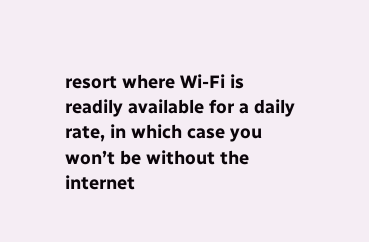resort where Wi-Fi is readily available for a daily rate, in which case you won’t be without the internet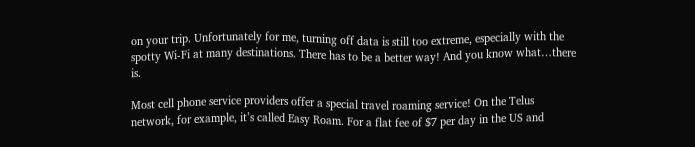on your trip. Unfortunately for me, turning off data is still too extreme, especially with the spotty Wi-Fi at many destinations. There has to be a better way! And you know what…there is.

Most cell phone service providers offer a special travel roaming service! On the Telus network, for example, it’s called Easy Roam. For a flat fee of $7 per day in the US and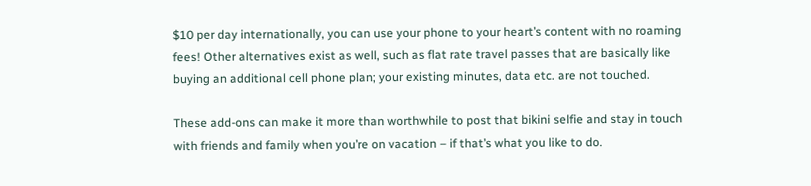$10 per day internationally, you can use your phone to your heart’s content with no roaming fees! Other alternatives exist as well, such as flat rate travel passes that are basically like buying an additional cell phone plan; your existing minutes, data etc. are not touched.

These add-ons can make it more than worthwhile to post that bikini selfie and stay in touch with friends and family when you’re on vacation – if that’s what you like to do.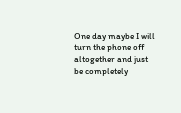One day maybe I will turn the phone off altogether and just be completely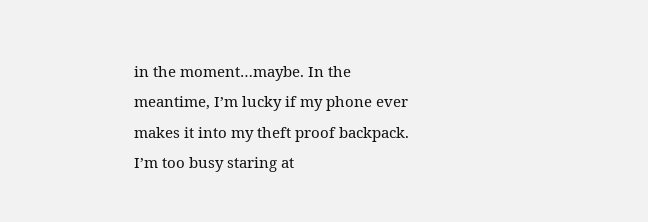in the moment…maybe. In the meantime, I’m lucky if my phone ever makes it into my theft proof backpack. I’m too busy staring at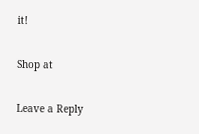it!

Shop at

Leave a Reply